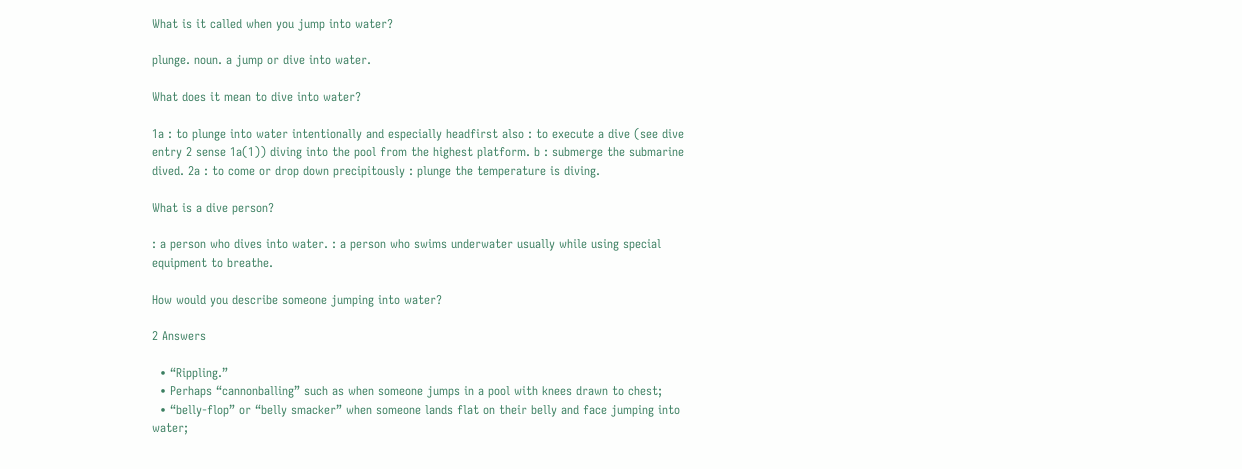What is it called when you jump into water?

plunge. noun. a jump or dive into water.

What does it mean to dive into water?

1a : to plunge into water intentionally and especially headfirst also : to execute a dive (see dive entry 2 sense 1a(1)) diving into the pool from the highest platform. b : submerge the submarine dived. 2a : to come or drop down precipitously : plunge the temperature is diving.

What is a dive person?

: a person who dives into water. : a person who swims underwater usually while using special equipment to breathe.

How would you describe someone jumping into water?

2 Answers

  • “Rippling.”
  • Perhaps “cannonballing” such as when someone jumps in a pool with knees drawn to chest;
  • “belly-flop” or “belly smacker” when someone lands flat on their belly and face jumping into water;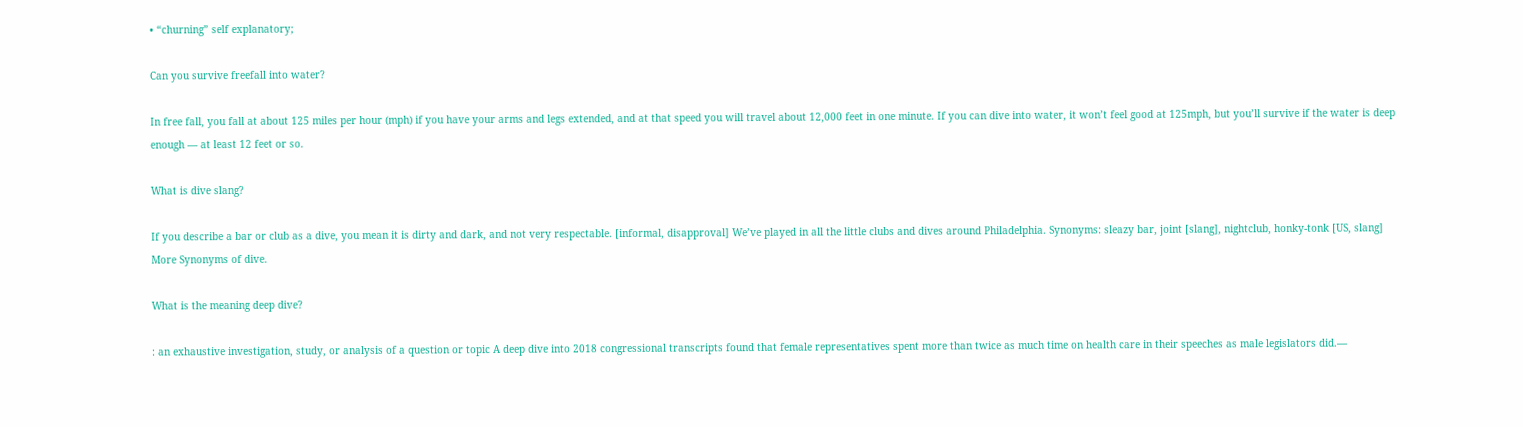• “churning” self explanatory;

Can you survive freefall into water?

In free fall, you fall at about 125 miles per hour (mph) if you have your arms and legs extended, and at that speed you will travel about 12,000 feet in one minute. If you can dive into water, it won’t feel good at 125mph, but you’ll survive if the water is deep enough — at least 12 feet or so.

What is dive slang?

If you describe a bar or club as a dive, you mean it is dirty and dark, and not very respectable. [informal, disapproval] We’ve played in all the little clubs and dives around Philadelphia. Synonyms: sleazy bar, joint [slang], nightclub, honky-tonk [US, slang] More Synonyms of dive.

What is the meaning deep dive?

: an exhaustive investigation, study, or analysis of a question or topic A deep dive into 2018 congressional transcripts found that female representatives spent more than twice as much time on health care in their speeches as male legislators did.—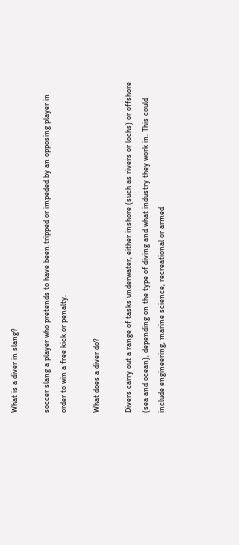What is a diver in slang?

soccer slang a player who pretends to have been tripped or impeded by an opposing player in order to win a free kick or penalty.

What does a diver do?

Divers carry out a range of tasks underwater, either inshore (such as rivers or lochs) or offshore (sea and ocean), depending on the type of diving and what industry they work in. This could include engineering, marine science, recreational or armed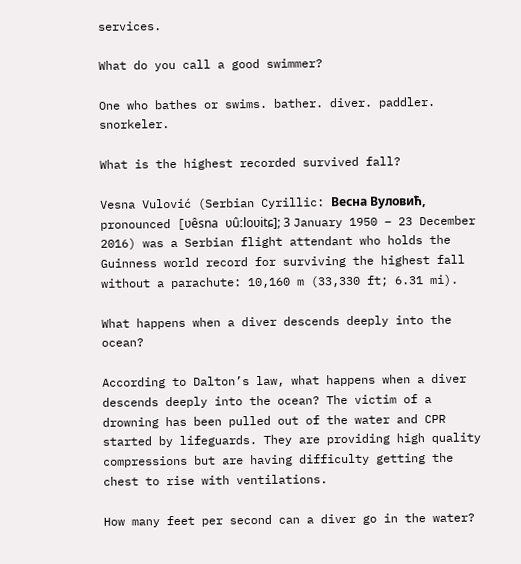services.

What do you call a good swimmer?

One who bathes or swims. bather. diver. paddler. snorkeler.

What is the highest recorded survived fall?

Vesna Vulović (Serbian Cyrillic: Весна Вуловић, pronounced [ʋêsna ʋûːloʋitɕ]; 3 January 1950 – 23 December 2016) was a Serbian flight attendant who holds the Guinness world record for surviving the highest fall without a parachute: 10,160 m (33,330 ft; 6.31 mi).

What happens when a diver descends deeply into the ocean?

According to Dalton’s law, what happens when a diver descends deeply into the ocean? The victim of a drowning has been pulled out of the water and CPR started by lifeguards. They are providing high quality compressions but are having difficulty getting the chest to rise with ventilations.

How many feet per second can a diver go in the water?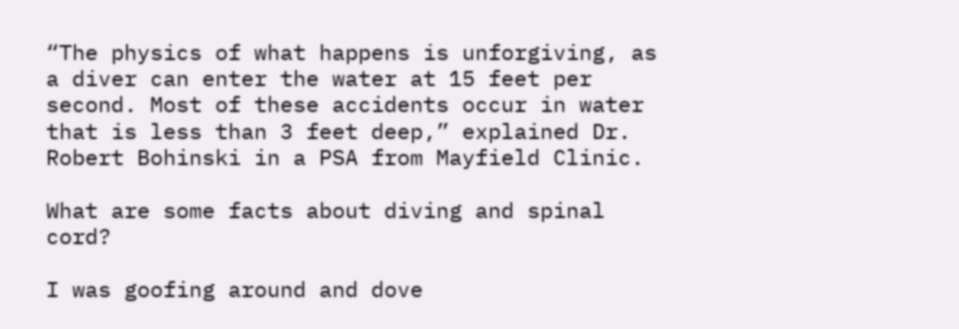“The physics of what happens is unforgiving, as a diver can enter the water at 15 feet per second. Most of these accidents occur in water that is less than 3 feet deep,” explained Dr. Robert Bohinski in a PSA from Mayfield Clinic.

What are some facts about diving and spinal cord?

I was goofing around and dove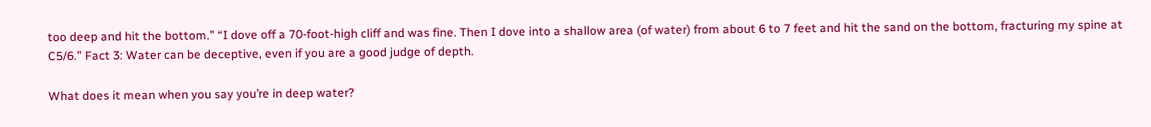too deep and hit the bottom.” “I dove off a 70-foot-high cliff and was fine. Then I dove into a shallow area (of water) from about 6 to 7 feet and hit the sand on the bottom, fracturing my spine at C5/6.” Fact 3: Water can be deceptive, even if you are a good judge of depth.

What does it mean when you say you’re in deep water?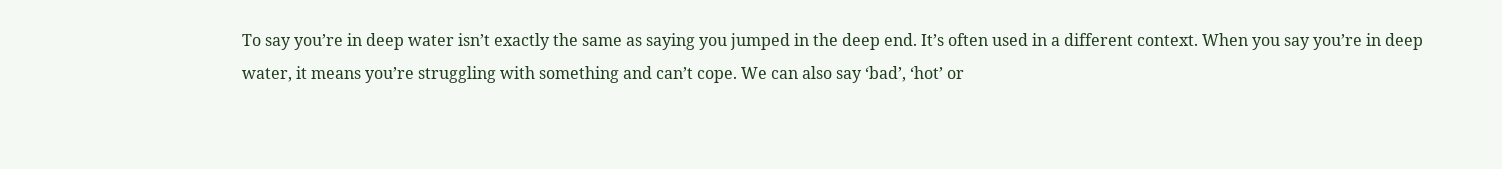To say you’re in deep water isn’t exactly the same as saying you jumped in the deep end. It’s often used in a different context. When you say you’re in deep water, it means you’re struggling with something and can’t cope. We can also say ‘bad’, ‘hot’ or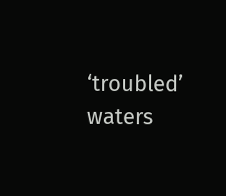‘troubled’ waters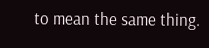to mean the same thing.